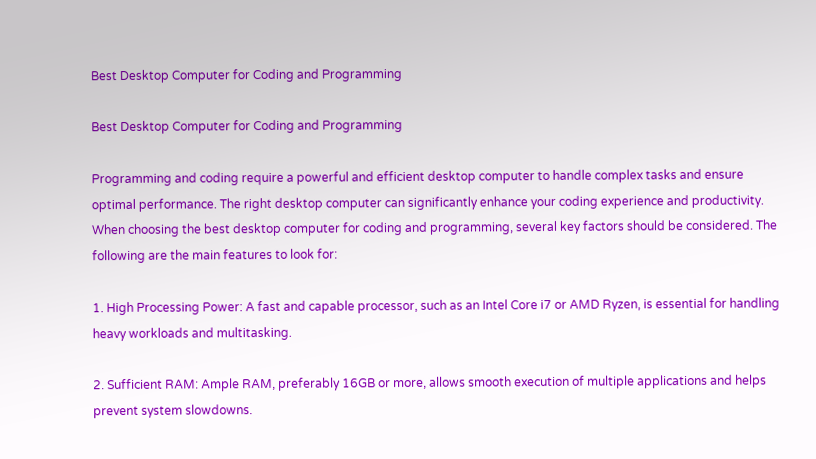Best Desktop Computer for Coding and Programming

Best Desktop Computer for Coding and Programming

Programming and coding require a powerful and efficient desktop computer to handle complex tasks and ensure optimal performance. The right desktop computer can significantly enhance your coding experience and productivity. When choosing the best desktop computer for coding and programming, several key factors should be considered. The following are the main features to look for:

1. High Processing Power: A fast and capable processor, such as an Intel Core i7 or AMD Ryzen, is essential for handling heavy workloads and multitasking.

2. Sufficient RAM: Ample RAM, preferably 16GB or more, allows smooth execution of multiple applications and helps prevent system slowdowns.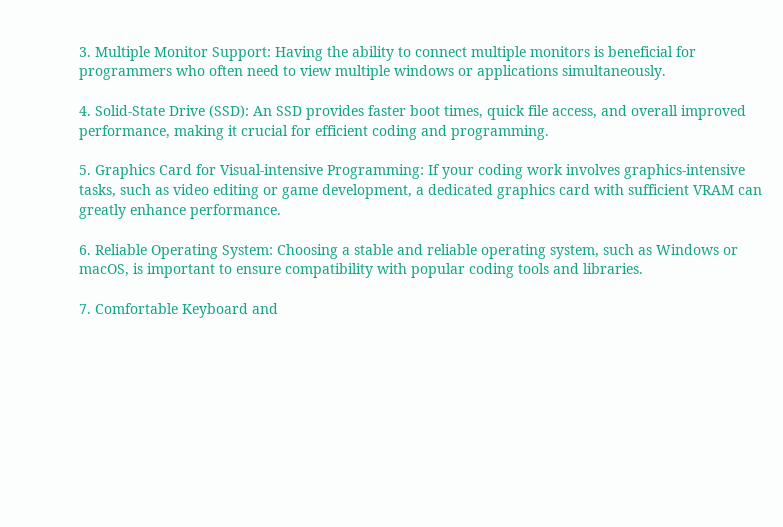3. Multiple Monitor Support: Having the ability to connect multiple monitors is beneficial for programmers who often need to view multiple windows or applications simultaneously.

4. Solid-State Drive (SSD): An SSD provides faster boot times, quick file access, and overall improved performance, making it crucial for efficient coding and programming.

5. Graphics Card for Visual-intensive Programming: If your coding work involves graphics-intensive tasks, such as video editing or game development, a dedicated graphics card with sufficient VRAM can greatly enhance performance.

6. Reliable Operating System: Choosing a stable and reliable operating system, such as Windows or macOS, is important to ensure compatibility with popular coding tools and libraries.

7. Comfortable Keyboard and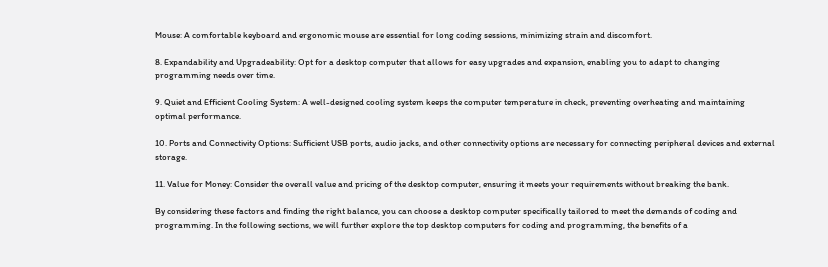Mouse: A comfortable keyboard and ergonomic mouse are essential for long coding sessions, minimizing strain and discomfort.

8. Expandability and Upgradeability: Opt for a desktop computer that allows for easy upgrades and expansion, enabling you to adapt to changing programming needs over time.

9. Quiet and Efficient Cooling System: A well-designed cooling system keeps the computer temperature in check, preventing overheating and maintaining optimal performance.

10. Ports and Connectivity Options: Sufficient USB ports, audio jacks, and other connectivity options are necessary for connecting peripheral devices and external storage.

11. Value for Money: Consider the overall value and pricing of the desktop computer, ensuring it meets your requirements without breaking the bank.

By considering these factors and finding the right balance, you can choose a desktop computer specifically tailored to meet the demands of coding and programming. In the following sections, we will further explore the top desktop computers for coding and programming, the benefits of a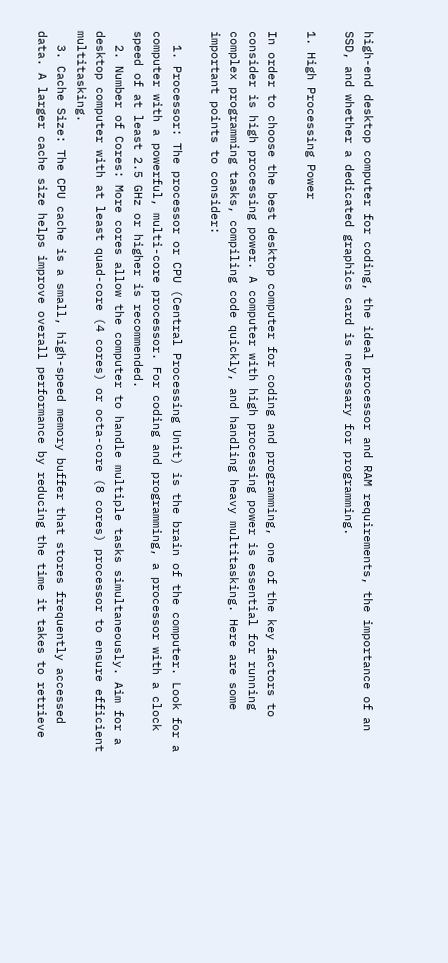high-end desktop computer for coding, the ideal processor and RAM requirements, the importance of an SSD, and whether a dedicated graphics card is necessary for programming.

1. High Processing Power

In order to choose the best desktop computer for coding and programming, one of the key factors to consider is high processing power. A computer with high processing power is essential for running complex programming tasks, compiling code quickly, and handling heavy multitasking. Here are some important points to consider:

  1. Processor: The processor or CPU (Central Processing Unit) is the brain of the computer. Look for a computer with a powerful, multi-core processor. For coding and programming, a processor with a clock speed of at least 2.5 GHz or higher is recommended.
  2. Number of Cores: More cores allow the computer to handle multiple tasks simultaneously. Aim for a desktop computer with at least quad-core (4 cores) or octa-core (8 cores) processor to ensure efficient multitasking.
  3. Cache Size: The CPU cache is a small, high-speed memory buffer that stores frequently accessed data. A larger cache size helps improve overall performance by reducing the time it takes to retrieve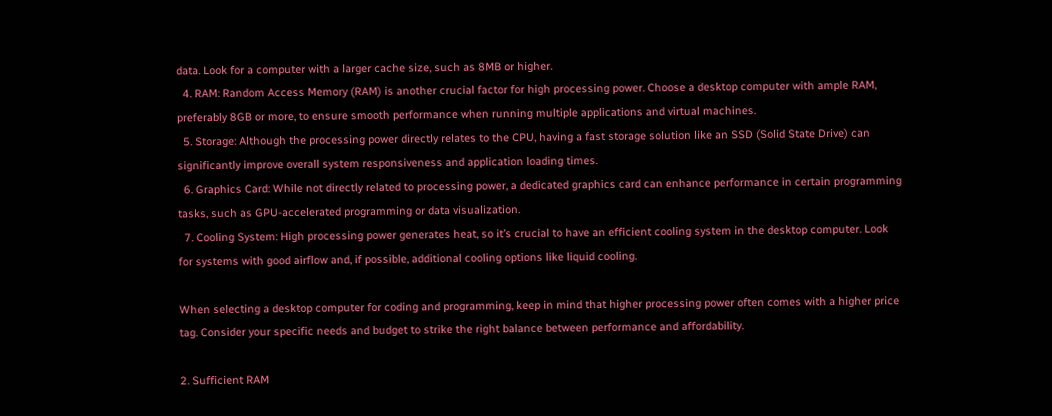data. Look for a computer with a larger cache size, such as 8MB or higher.
  4. RAM: Random Access Memory (RAM) is another crucial factor for high processing power. Choose a desktop computer with ample RAM, preferably 8GB or more, to ensure smooth performance when running multiple applications and virtual machines.
  5. Storage: Although the processing power directly relates to the CPU, having a fast storage solution like an SSD (Solid State Drive) can significantly improve overall system responsiveness and application loading times.
  6. Graphics Card: While not directly related to processing power, a dedicated graphics card can enhance performance in certain programming tasks, such as GPU-accelerated programming or data visualization.
  7. Cooling System: High processing power generates heat, so it’s crucial to have an efficient cooling system in the desktop computer. Look for systems with good airflow and, if possible, additional cooling options like liquid cooling.

When selecting a desktop computer for coding and programming, keep in mind that higher processing power often comes with a higher price tag. Consider your specific needs and budget to strike the right balance between performance and affordability.

2. Sufficient RAM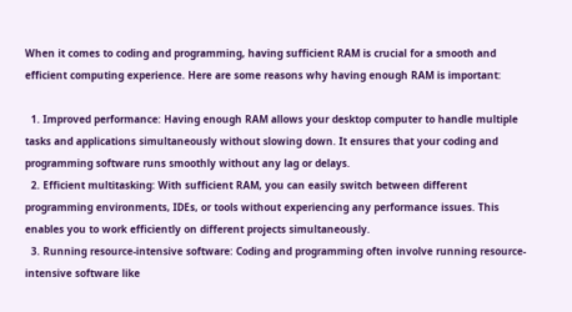When it comes to coding and programming, having sufficient RAM is crucial for a smooth and efficient computing experience. Here are some reasons why having enough RAM is important:

  1. Improved performance: Having enough RAM allows your desktop computer to handle multiple tasks and applications simultaneously without slowing down. It ensures that your coding and programming software runs smoothly without any lag or delays.
  2. Efficient multitasking: With sufficient RAM, you can easily switch between different programming environments, IDEs, or tools without experiencing any performance issues. This enables you to work efficiently on different projects simultaneously.
  3. Running resource-intensive software: Coding and programming often involve running resource-intensive software like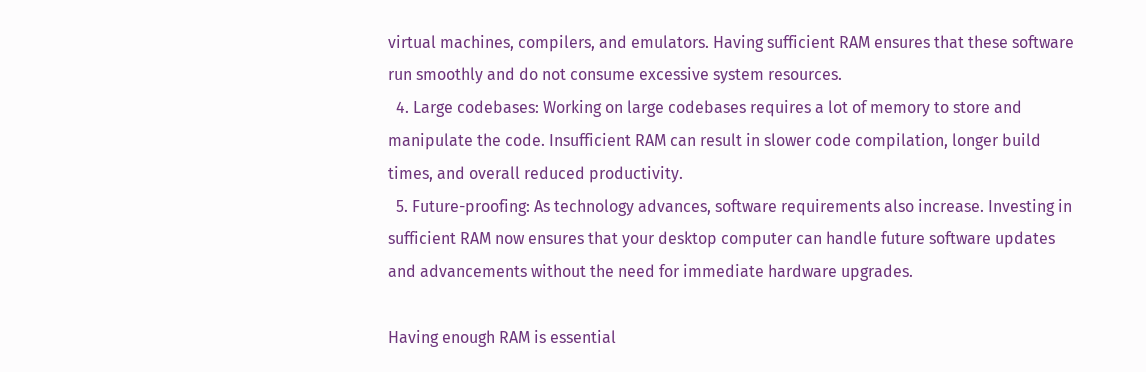virtual machines, compilers, and emulators. Having sufficient RAM ensures that these software run smoothly and do not consume excessive system resources.
  4. Large codebases: Working on large codebases requires a lot of memory to store and manipulate the code. Insufficient RAM can result in slower code compilation, longer build times, and overall reduced productivity.
  5. Future-proofing: As technology advances, software requirements also increase. Investing in sufficient RAM now ensures that your desktop computer can handle future software updates and advancements without the need for immediate hardware upgrades.

Having enough RAM is essential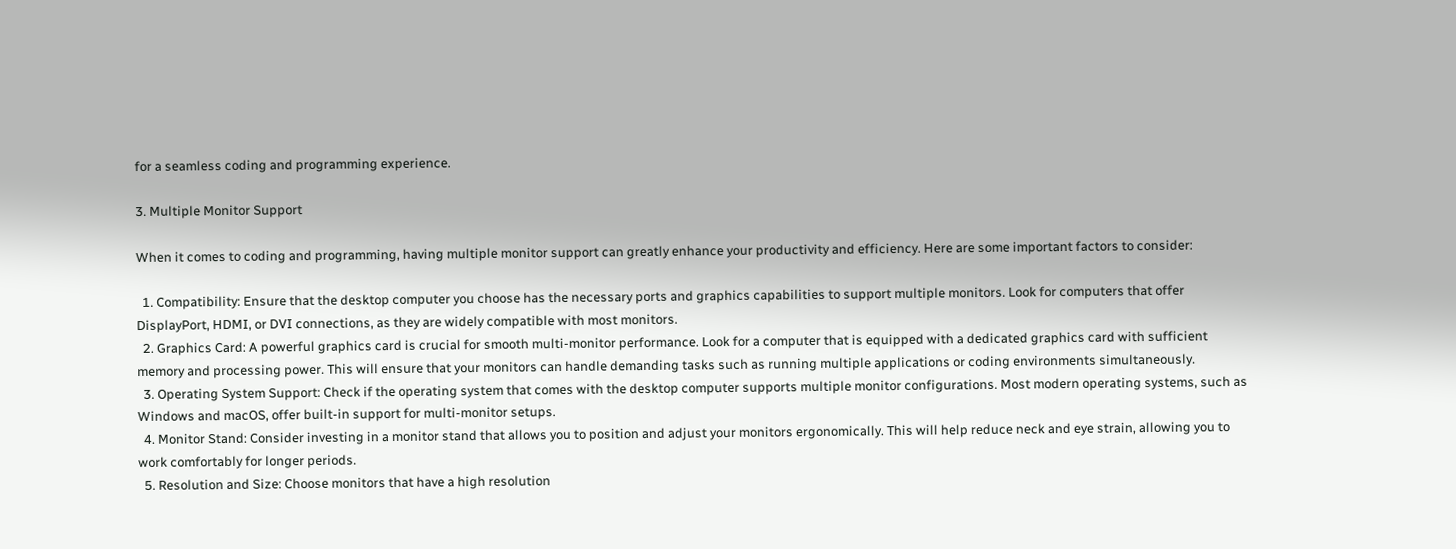for a seamless coding and programming experience.

3. Multiple Monitor Support

When it comes to coding and programming, having multiple monitor support can greatly enhance your productivity and efficiency. Here are some important factors to consider:

  1. Compatibility: Ensure that the desktop computer you choose has the necessary ports and graphics capabilities to support multiple monitors. Look for computers that offer DisplayPort, HDMI, or DVI connections, as they are widely compatible with most monitors.
  2. Graphics Card: A powerful graphics card is crucial for smooth multi-monitor performance. Look for a computer that is equipped with a dedicated graphics card with sufficient memory and processing power. This will ensure that your monitors can handle demanding tasks such as running multiple applications or coding environments simultaneously.
  3. Operating System Support: Check if the operating system that comes with the desktop computer supports multiple monitor configurations. Most modern operating systems, such as Windows and macOS, offer built-in support for multi-monitor setups.
  4. Monitor Stand: Consider investing in a monitor stand that allows you to position and adjust your monitors ergonomically. This will help reduce neck and eye strain, allowing you to work comfortably for longer periods.
  5. Resolution and Size: Choose monitors that have a high resolution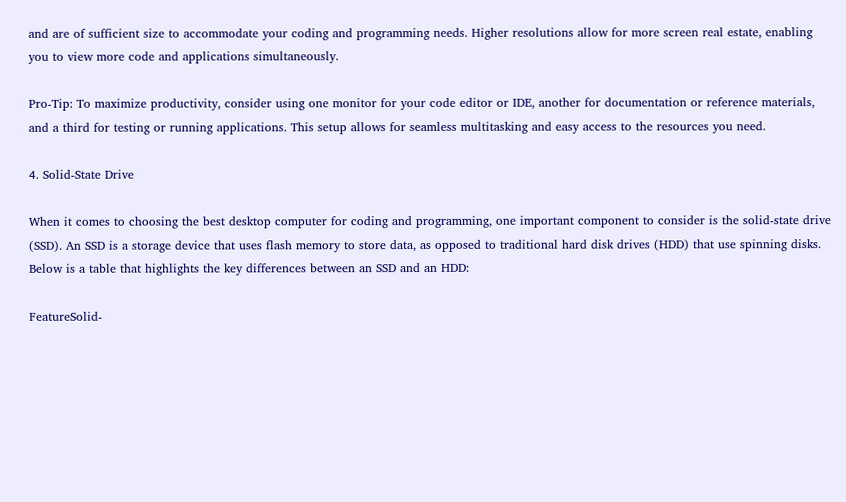and are of sufficient size to accommodate your coding and programming needs. Higher resolutions allow for more screen real estate, enabling you to view more code and applications simultaneously.

Pro-Tip: To maximize productivity, consider using one monitor for your code editor or IDE, another for documentation or reference materials, and a third for testing or running applications. This setup allows for seamless multitasking and easy access to the resources you need.

4. Solid-State Drive

When it comes to choosing the best desktop computer for coding and programming, one important component to consider is the solid-state drive (SSD). An SSD is a storage device that uses flash memory to store data, as opposed to traditional hard disk drives (HDD) that use spinning disks. Below is a table that highlights the key differences between an SSD and an HDD:

FeatureSolid-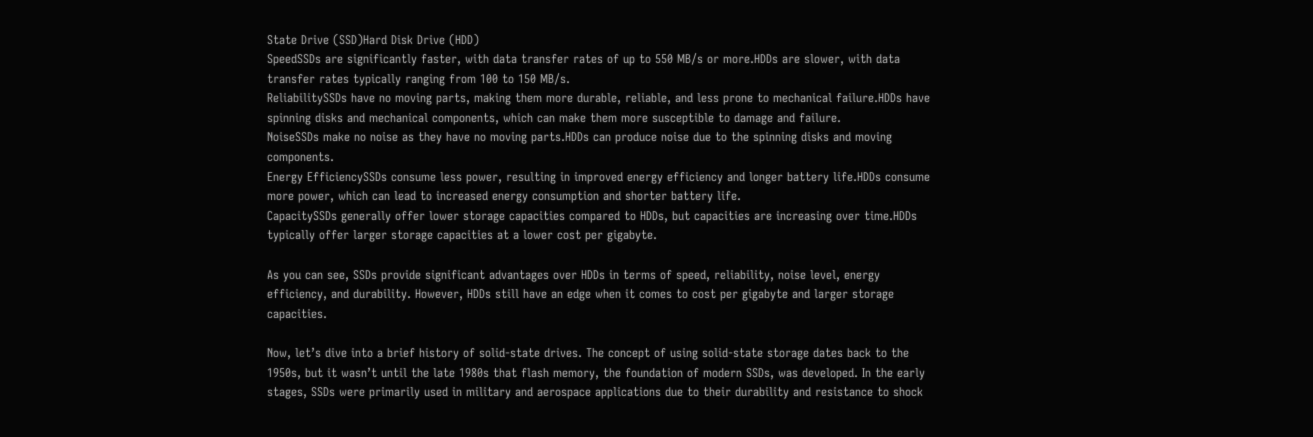State Drive (SSD)Hard Disk Drive (HDD)
SpeedSSDs are significantly faster, with data transfer rates of up to 550 MB/s or more.HDDs are slower, with data transfer rates typically ranging from 100 to 150 MB/s.
ReliabilitySSDs have no moving parts, making them more durable, reliable, and less prone to mechanical failure.HDDs have spinning disks and mechanical components, which can make them more susceptible to damage and failure.
NoiseSSDs make no noise as they have no moving parts.HDDs can produce noise due to the spinning disks and moving components.
Energy EfficiencySSDs consume less power, resulting in improved energy efficiency and longer battery life.HDDs consume more power, which can lead to increased energy consumption and shorter battery life.
CapacitySSDs generally offer lower storage capacities compared to HDDs, but capacities are increasing over time.HDDs typically offer larger storage capacities at a lower cost per gigabyte.

As you can see, SSDs provide significant advantages over HDDs in terms of speed, reliability, noise level, energy efficiency, and durability. However, HDDs still have an edge when it comes to cost per gigabyte and larger storage capacities.

Now, let’s dive into a brief history of solid-state drives. The concept of using solid-state storage dates back to the 1950s, but it wasn’t until the late 1980s that flash memory, the foundation of modern SSDs, was developed. In the early stages, SSDs were primarily used in military and aerospace applications due to their durability and resistance to shock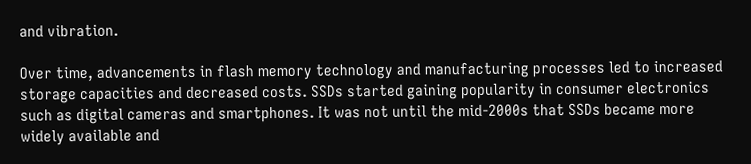and vibration.

Over time, advancements in flash memory technology and manufacturing processes led to increased storage capacities and decreased costs. SSDs started gaining popularity in consumer electronics such as digital cameras and smartphones. It was not until the mid-2000s that SSDs became more widely available and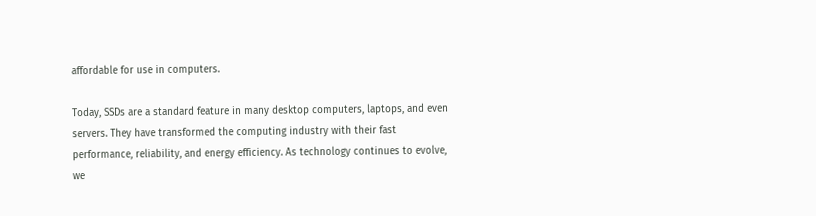affordable for use in computers.

Today, SSDs are a standard feature in many desktop computers, laptops, and even servers. They have transformed the computing industry with their fast performance, reliability, and energy efficiency. As technology continues to evolve, we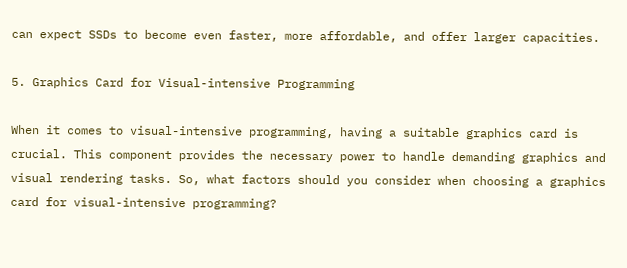can expect SSDs to become even faster, more affordable, and offer larger capacities.

5. Graphics Card for Visual-intensive Programming

When it comes to visual-intensive programming, having a suitable graphics card is crucial. This component provides the necessary power to handle demanding graphics and visual rendering tasks. So, what factors should you consider when choosing a graphics card for visual-intensive programming?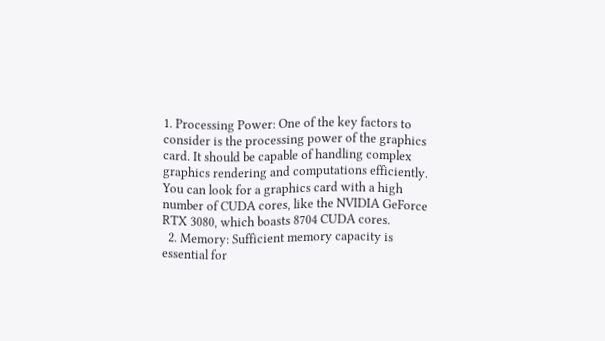1. Processing Power: One of the key factors to consider is the processing power of the graphics card. It should be capable of handling complex graphics rendering and computations efficiently. You can look for a graphics card with a high number of CUDA cores, like the NVIDIA GeForce RTX 3080, which boasts 8704 CUDA cores.
  2. Memory: Sufficient memory capacity is essential for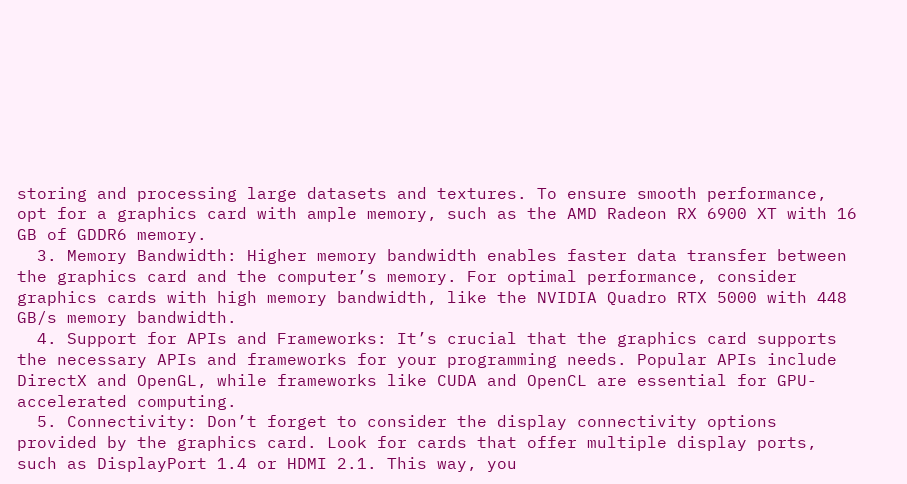storing and processing large datasets and textures. To ensure smooth performance, opt for a graphics card with ample memory, such as the AMD Radeon RX 6900 XT with 16 GB of GDDR6 memory.
  3. Memory Bandwidth: Higher memory bandwidth enables faster data transfer between the graphics card and the computer’s memory. For optimal performance, consider graphics cards with high memory bandwidth, like the NVIDIA Quadro RTX 5000 with 448 GB/s memory bandwidth.
  4. Support for APIs and Frameworks: It’s crucial that the graphics card supports the necessary APIs and frameworks for your programming needs. Popular APIs include DirectX and OpenGL, while frameworks like CUDA and OpenCL are essential for GPU-accelerated computing.
  5. Connectivity: Don’t forget to consider the display connectivity options provided by the graphics card. Look for cards that offer multiple display ports, such as DisplayPort 1.4 or HDMI 2.1. This way, you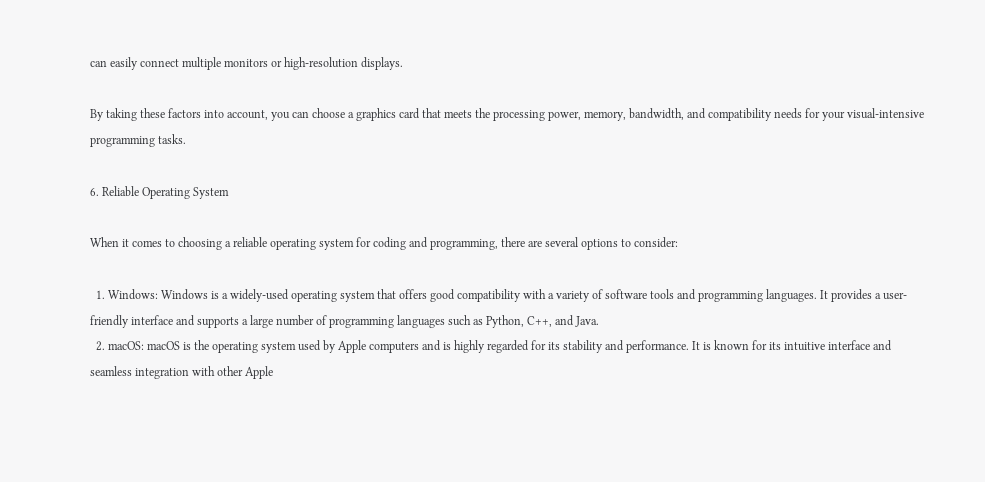can easily connect multiple monitors or high-resolution displays.

By taking these factors into account, you can choose a graphics card that meets the processing power, memory, bandwidth, and compatibility needs for your visual-intensive programming tasks.

6. Reliable Operating System

When it comes to choosing a reliable operating system for coding and programming, there are several options to consider:

  1. Windows: Windows is a widely-used operating system that offers good compatibility with a variety of software tools and programming languages. It provides a user-friendly interface and supports a large number of programming languages such as Python, C++, and Java.
  2. macOS: macOS is the operating system used by Apple computers and is highly regarded for its stability and performance. It is known for its intuitive interface and seamless integration with other Apple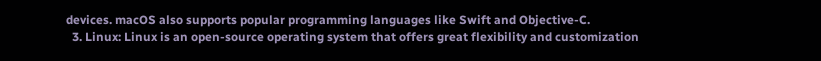devices. macOS also supports popular programming languages like Swift and Objective-C.
  3. Linux: Linux is an open-source operating system that offers great flexibility and customization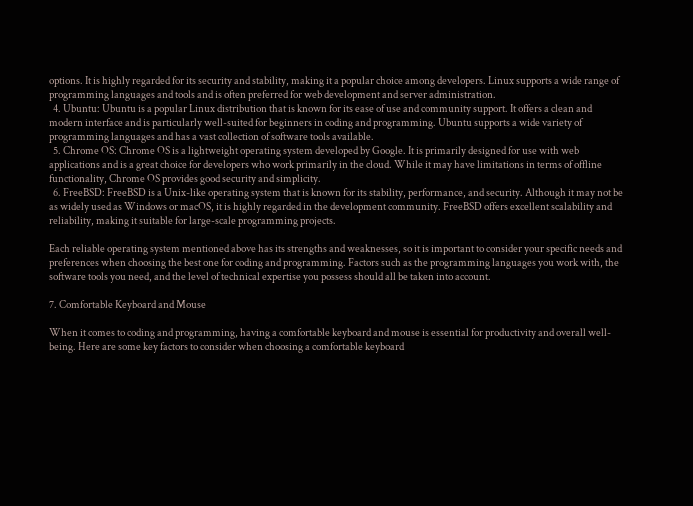options. It is highly regarded for its security and stability, making it a popular choice among developers. Linux supports a wide range of programming languages and tools and is often preferred for web development and server administration.
  4. Ubuntu: Ubuntu is a popular Linux distribution that is known for its ease of use and community support. It offers a clean and modern interface and is particularly well-suited for beginners in coding and programming. Ubuntu supports a wide variety of programming languages and has a vast collection of software tools available.
  5. Chrome OS: Chrome OS is a lightweight operating system developed by Google. It is primarily designed for use with web applications and is a great choice for developers who work primarily in the cloud. While it may have limitations in terms of offline functionality, Chrome OS provides good security and simplicity.
  6. FreeBSD: FreeBSD is a Unix-like operating system that is known for its stability, performance, and security. Although it may not be as widely used as Windows or macOS, it is highly regarded in the development community. FreeBSD offers excellent scalability and reliability, making it suitable for large-scale programming projects.

Each reliable operating system mentioned above has its strengths and weaknesses, so it is important to consider your specific needs and preferences when choosing the best one for coding and programming. Factors such as the programming languages you work with, the software tools you need, and the level of technical expertise you possess should all be taken into account.

7. Comfortable Keyboard and Mouse

When it comes to coding and programming, having a comfortable keyboard and mouse is essential for productivity and overall well-being. Here are some key factors to consider when choosing a comfortable keyboard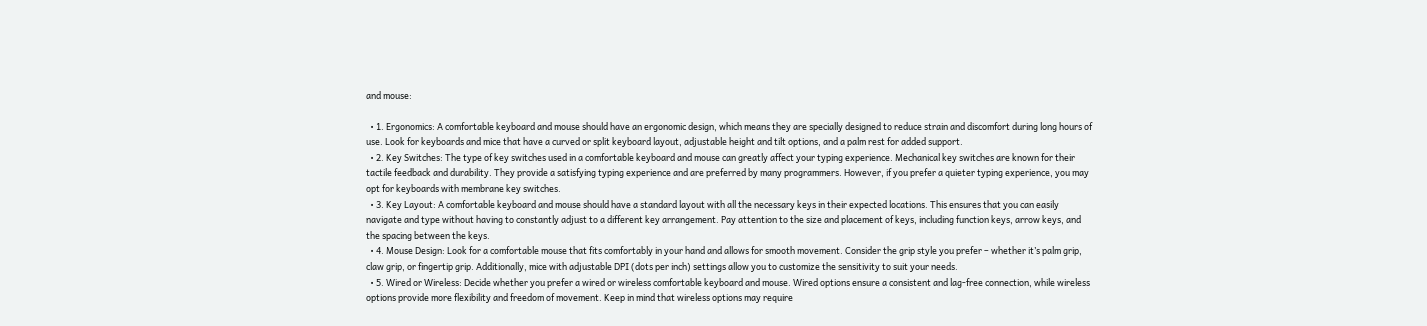and mouse:

  • 1. Ergonomics: A comfortable keyboard and mouse should have an ergonomic design, which means they are specially designed to reduce strain and discomfort during long hours of use. Look for keyboards and mice that have a curved or split keyboard layout, adjustable height and tilt options, and a palm rest for added support.
  • 2. Key Switches: The type of key switches used in a comfortable keyboard and mouse can greatly affect your typing experience. Mechanical key switches are known for their tactile feedback and durability. They provide a satisfying typing experience and are preferred by many programmers. However, if you prefer a quieter typing experience, you may opt for keyboards with membrane key switches.
  • 3. Key Layout: A comfortable keyboard and mouse should have a standard layout with all the necessary keys in their expected locations. This ensures that you can easily navigate and type without having to constantly adjust to a different key arrangement. Pay attention to the size and placement of keys, including function keys, arrow keys, and the spacing between the keys.
  • 4. Mouse Design: Look for a comfortable mouse that fits comfortably in your hand and allows for smooth movement. Consider the grip style you prefer – whether it’s palm grip, claw grip, or fingertip grip. Additionally, mice with adjustable DPI (dots per inch) settings allow you to customize the sensitivity to suit your needs.
  • 5. Wired or Wireless: Decide whether you prefer a wired or wireless comfortable keyboard and mouse. Wired options ensure a consistent and lag-free connection, while wireless options provide more flexibility and freedom of movement. Keep in mind that wireless options may require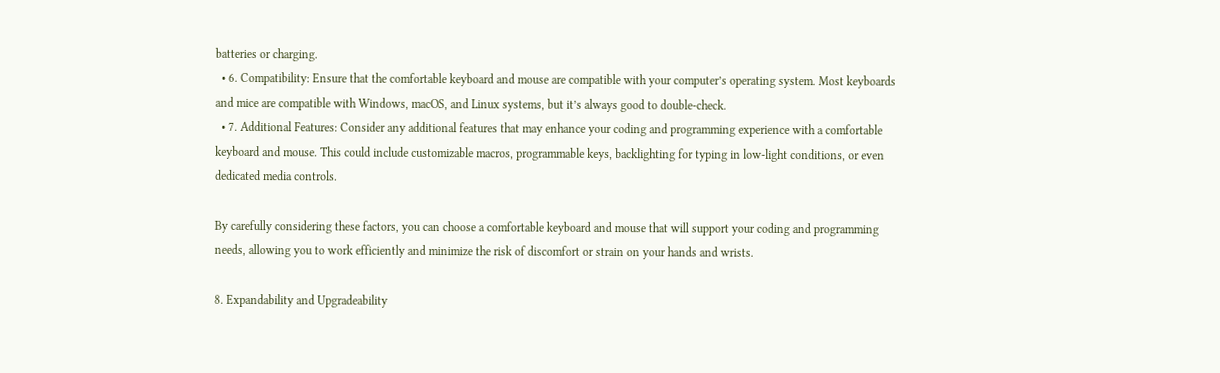batteries or charging.
  • 6. Compatibility: Ensure that the comfortable keyboard and mouse are compatible with your computer’s operating system. Most keyboards and mice are compatible with Windows, macOS, and Linux systems, but it’s always good to double-check.
  • 7. Additional Features: Consider any additional features that may enhance your coding and programming experience with a comfortable keyboard and mouse. This could include customizable macros, programmable keys, backlighting for typing in low-light conditions, or even dedicated media controls.

By carefully considering these factors, you can choose a comfortable keyboard and mouse that will support your coding and programming needs, allowing you to work efficiently and minimize the risk of discomfort or strain on your hands and wrists.

8. Expandability and Upgradeability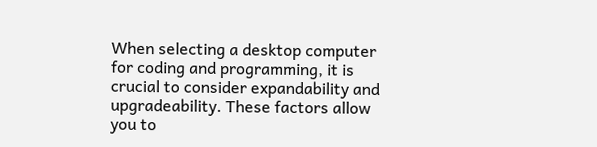When selecting a desktop computer for coding and programming, it is crucial to consider expandability and upgradeability. These factors allow you to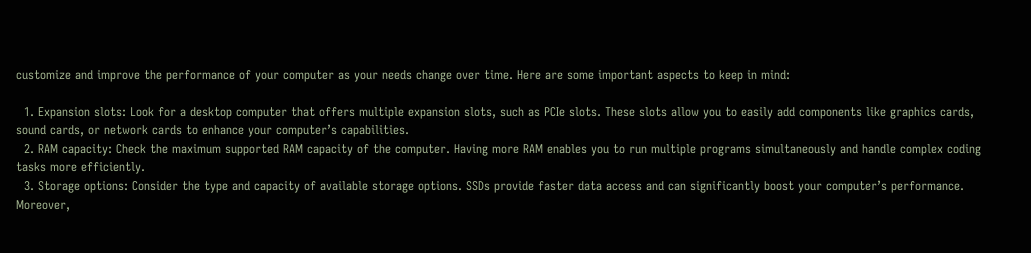customize and improve the performance of your computer as your needs change over time. Here are some important aspects to keep in mind:

  1. Expansion slots: Look for a desktop computer that offers multiple expansion slots, such as PCIe slots. These slots allow you to easily add components like graphics cards, sound cards, or network cards to enhance your computer’s capabilities.
  2. RAM capacity: Check the maximum supported RAM capacity of the computer. Having more RAM enables you to run multiple programs simultaneously and handle complex coding tasks more efficiently.
  3. Storage options: Consider the type and capacity of available storage options. SSDs provide faster data access and can significantly boost your computer’s performance. Moreover,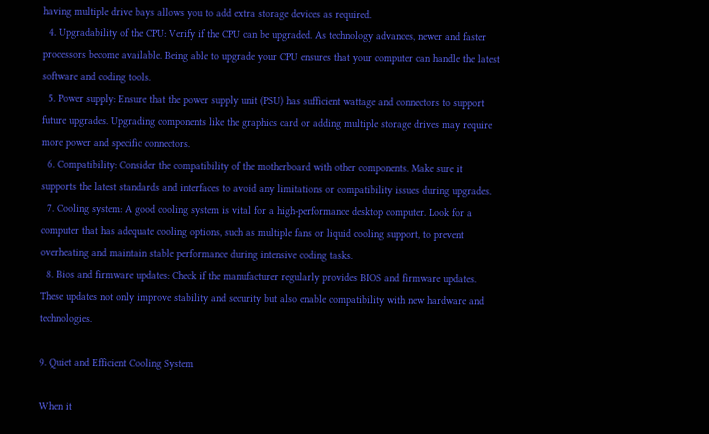having multiple drive bays allows you to add extra storage devices as required.
  4. Upgradability of the CPU: Verify if the CPU can be upgraded. As technology advances, newer and faster processors become available. Being able to upgrade your CPU ensures that your computer can handle the latest software and coding tools.
  5. Power supply: Ensure that the power supply unit (PSU) has sufficient wattage and connectors to support future upgrades. Upgrading components like the graphics card or adding multiple storage drives may require more power and specific connectors.
  6. Compatibility: Consider the compatibility of the motherboard with other components. Make sure it supports the latest standards and interfaces to avoid any limitations or compatibility issues during upgrades.
  7. Cooling system: A good cooling system is vital for a high-performance desktop computer. Look for a computer that has adequate cooling options, such as multiple fans or liquid cooling support, to prevent overheating and maintain stable performance during intensive coding tasks.
  8. Bios and firmware updates: Check if the manufacturer regularly provides BIOS and firmware updates. These updates not only improve stability and security but also enable compatibility with new hardware and technologies.

9. Quiet and Efficient Cooling System

When it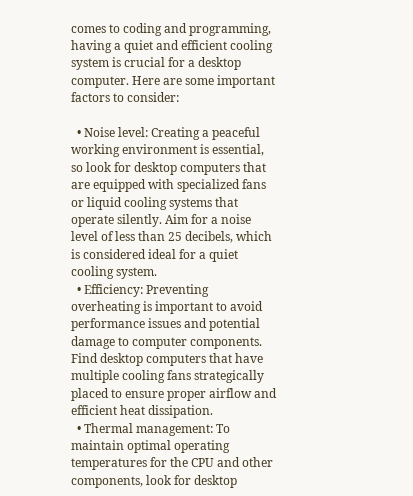comes to coding and programming, having a quiet and efficient cooling system is crucial for a desktop computer. Here are some important factors to consider:

  • Noise level: Creating a peaceful working environment is essential, so look for desktop computers that are equipped with specialized fans or liquid cooling systems that operate silently. Aim for a noise level of less than 25 decibels, which is considered ideal for a quiet cooling system.
  • Efficiency: Preventing overheating is important to avoid performance issues and potential damage to computer components. Find desktop computers that have multiple cooling fans strategically placed to ensure proper airflow and efficient heat dissipation.
  • Thermal management: To maintain optimal operating temperatures for the CPU and other components, look for desktop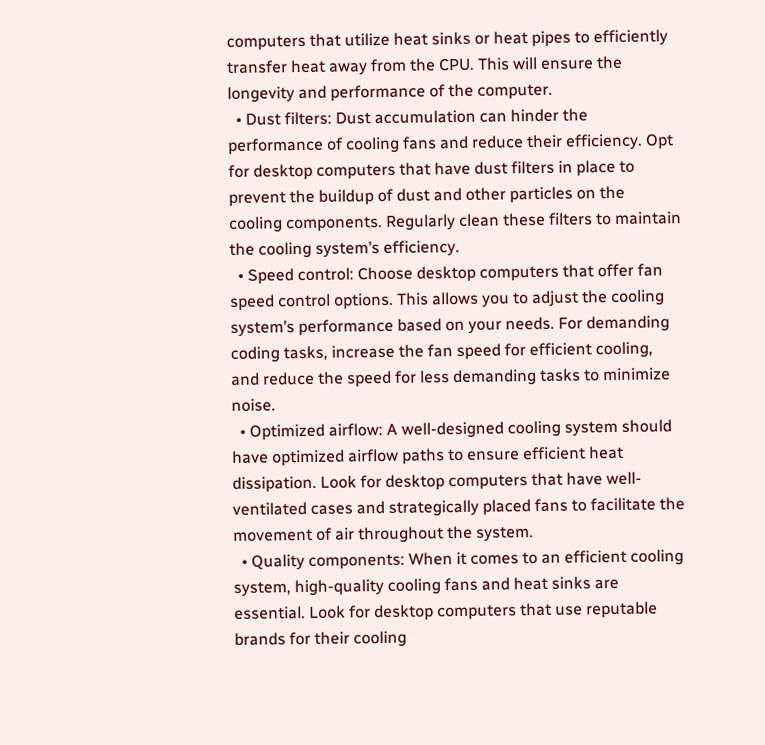computers that utilize heat sinks or heat pipes to efficiently transfer heat away from the CPU. This will ensure the longevity and performance of the computer.
  • Dust filters: Dust accumulation can hinder the performance of cooling fans and reduce their efficiency. Opt for desktop computers that have dust filters in place to prevent the buildup of dust and other particles on the cooling components. Regularly clean these filters to maintain the cooling system’s efficiency.
  • Speed control: Choose desktop computers that offer fan speed control options. This allows you to adjust the cooling system’s performance based on your needs. For demanding coding tasks, increase the fan speed for efficient cooling, and reduce the speed for less demanding tasks to minimize noise.
  • Optimized airflow: A well-designed cooling system should have optimized airflow paths to ensure efficient heat dissipation. Look for desktop computers that have well-ventilated cases and strategically placed fans to facilitate the movement of air throughout the system.
  • Quality components: When it comes to an efficient cooling system, high-quality cooling fans and heat sinks are essential. Look for desktop computers that use reputable brands for their cooling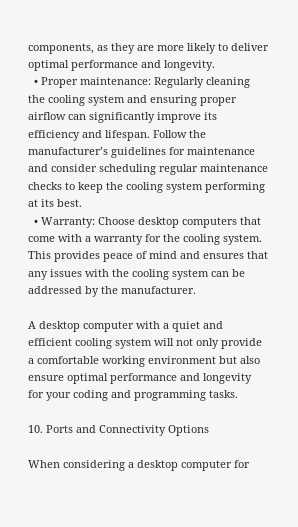components, as they are more likely to deliver optimal performance and longevity.
  • Proper maintenance: Regularly cleaning the cooling system and ensuring proper airflow can significantly improve its efficiency and lifespan. Follow the manufacturer’s guidelines for maintenance and consider scheduling regular maintenance checks to keep the cooling system performing at its best.
  • Warranty: Choose desktop computers that come with a warranty for the cooling system. This provides peace of mind and ensures that any issues with the cooling system can be addressed by the manufacturer.

A desktop computer with a quiet and efficient cooling system will not only provide a comfortable working environment but also ensure optimal performance and longevity for your coding and programming tasks.

10. Ports and Connectivity Options

When considering a desktop computer for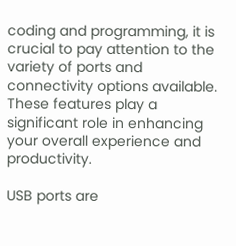coding and programming, it is crucial to pay attention to the variety of ports and connectivity options available. These features play a significant role in enhancing your overall experience and productivity.

USB ports are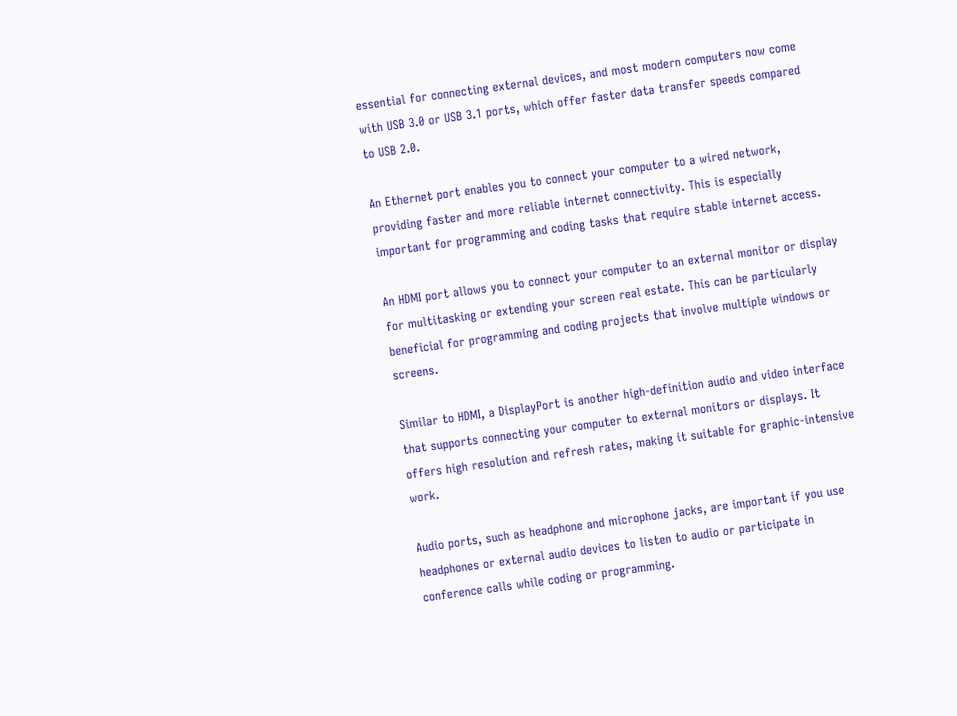essential for connecting external devices, and most modern computers now come with USB 3.0 or USB 3.1 ports, which offer faster data transfer speeds compared to USB 2.0.

An Ethernet port enables you to connect your computer to a wired network, providing faster and more reliable internet connectivity. This is especially important for programming and coding tasks that require stable internet access.

An HDMI port allows you to connect your computer to an external monitor or display for multitasking or extending your screen real estate. This can be particularly beneficial for programming and coding projects that involve multiple windows or screens.

Similar to HDMI, a DisplayPort is another high-definition audio and video interface that supports connecting your computer to external monitors or displays. It offers high resolution and refresh rates, making it suitable for graphic-intensive work.

Audio ports, such as headphone and microphone jacks, are important if you use headphones or external audio devices to listen to audio or participate in conference calls while coding or programming.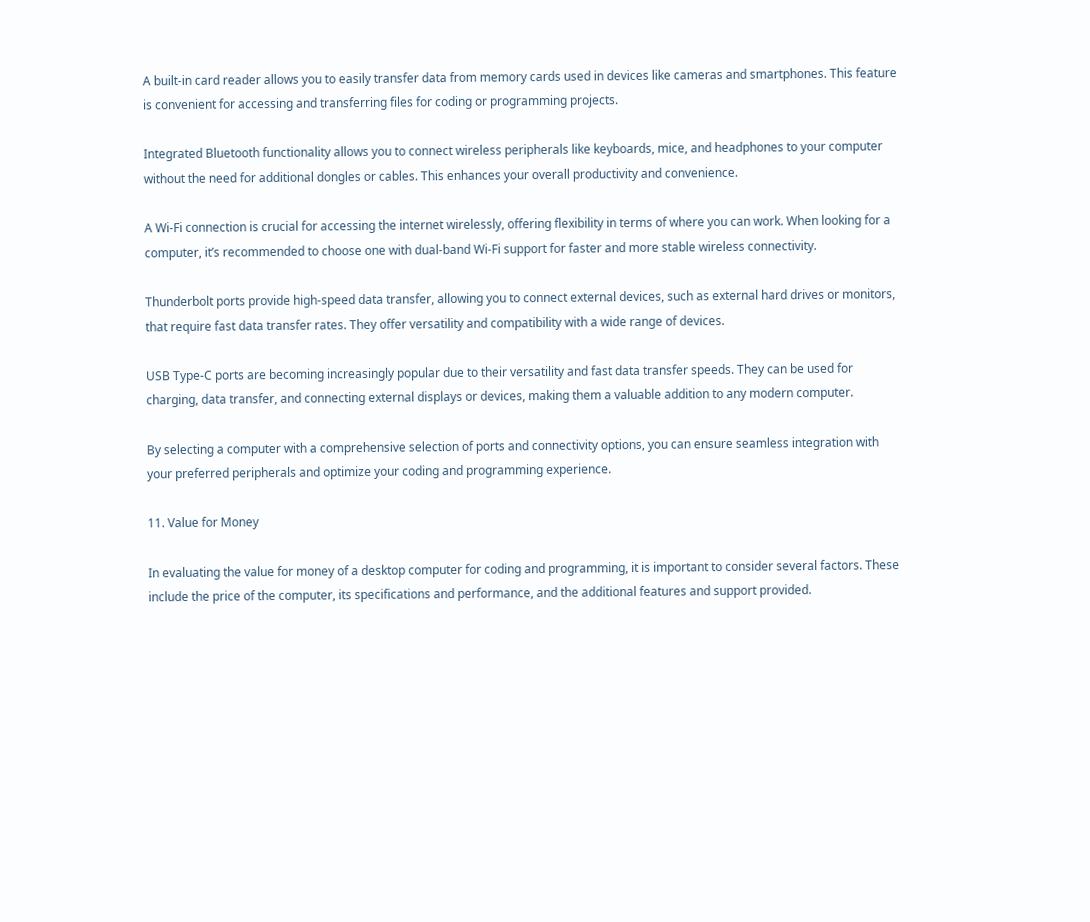A built-in card reader allows you to easily transfer data from memory cards used in devices like cameras and smartphones. This feature is convenient for accessing and transferring files for coding or programming projects.

Integrated Bluetooth functionality allows you to connect wireless peripherals like keyboards, mice, and headphones to your computer without the need for additional dongles or cables. This enhances your overall productivity and convenience.

A Wi-Fi connection is crucial for accessing the internet wirelessly, offering flexibility in terms of where you can work. When looking for a computer, it’s recommended to choose one with dual-band Wi-Fi support for faster and more stable wireless connectivity.

Thunderbolt ports provide high-speed data transfer, allowing you to connect external devices, such as external hard drives or monitors, that require fast data transfer rates. They offer versatility and compatibility with a wide range of devices.

USB Type-C ports are becoming increasingly popular due to their versatility and fast data transfer speeds. They can be used for charging, data transfer, and connecting external displays or devices, making them a valuable addition to any modern computer.

By selecting a computer with a comprehensive selection of ports and connectivity options, you can ensure seamless integration with your preferred peripherals and optimize your coding and programming experience.

11. Value for Money

In evaluating the value for money of a desktop computer for coding and programming, it is important to consider several factors. These include the price of the computer, its specifications and performance, and the additional features and support provided.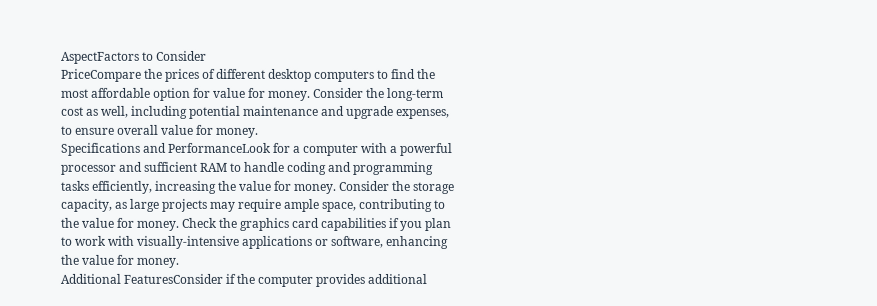AspectFactors to Consider
PriceCompare the prices of different desktop computers to find the most affordable option for value for money. Consider the long-term cost as well, including potential maintenance and upgrade expenses, to ensure overall value for money.
Specifications and PerformanceLook for a computer with a powerful processor and sufficient RAM to handle coding and programming tasks efficiently, increasing the value for money. Consider the storage capacity, as large projects may require ample space, contributing to the value for money. Check the graphics card capabilities if you plan to work with visually-intensive applications or software, enhancing the value for money.
Additional FeaturesConsider if the computer provides additional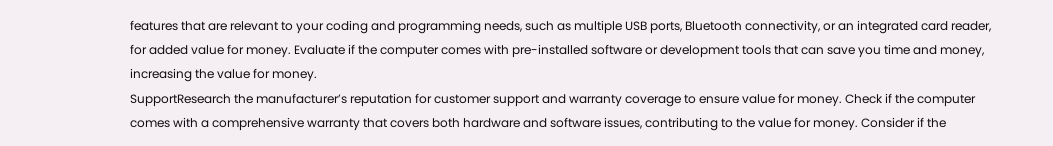features that are relevant to your coding and programming needs, such as multiple USB ports, Bluetooth connectivity, or an integrated card reader, for added value for money. Evaluate if the computer comes with pre-installed software or development tools that can save you time and money, increasing the value for money.
SupportResearch the manufacturer’s reputation for customer support and warranty coverage to ensure value for money. Check if the computer comes with a comprehensive warranty that covers both hardware and software issues, contributing to the value for money. Consider if the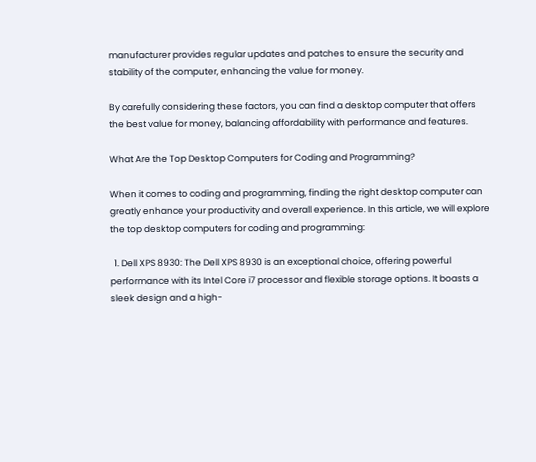manufacturer provides regular updates and patches to ensure the security and stability of the computer, enhancing the value for money.

By carefully considering these factors, you can find a desktop computer that offers the best value for money, balancing affordability with performance and features.

What Are the Top Desktop Computers for Coding and Programming?

When it comes to coding and programming, finding the right desktop computer can greatly enhance your productivity and overall experience. In this article, we will explore the top desktop computers for coding and programming:

  1. Dell XPS 8930: The Dell XPS 8930 is an exceptional choice, offering powerful performance with its Intel Core i7 processor and flexible storage options. It boasts a sleek design and a high-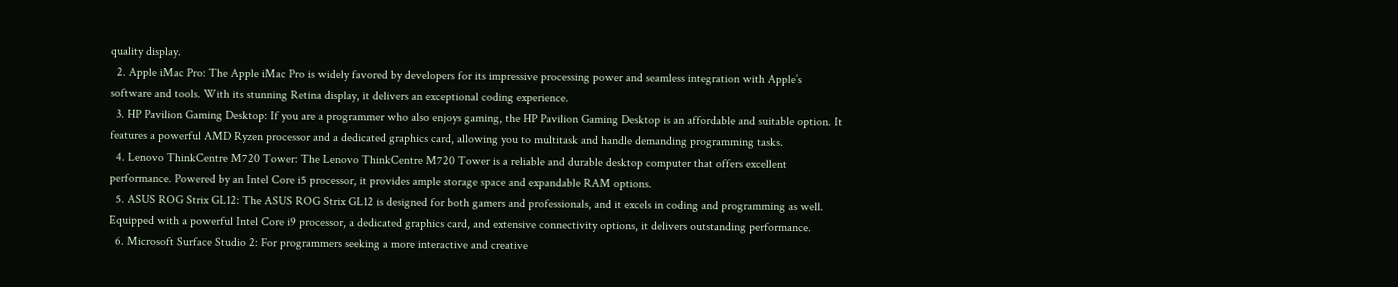quality display.
  2. Apple iMac Pro: The Apple iMac Pro is widely favored by developers for its impressive processing power and seamless integration with Apple’s software and tools. With its stunning Retina display, it delivers an exceptional coding experience.
  3. HP Pavilion Gaming Desktop: If you are a programmer who also enjoys gaming, the HP Pavilion Gaming Desktop is an affordable and suitable option. It features a powerful AMD Ryzen processor and a dedicated graphics card, allowing you to multitask and handle demanding programming tasks.
  4. Lenovo ThinkCentre M720 Tower: The Lenovo ThinkCentre M720 Tower is a reliable and durable desktop computer that offers excellent performance. Powered by an Intel Core i5 processor, it provides ample storage space and expandable RAM options.
  5. ASUS ROG Strix GL12: The ASUS ROG Strix GL12 is designed for both gamers and professionals, and it excels in coding and programming as well. Equipped with a powerful Intel Core i9 processor, a dedicated graphics card, and extensive connectivity options, it delivers outstanding performance.
  6. Microsoft Surface Studio 2: For programmers seeking a more interactive and creative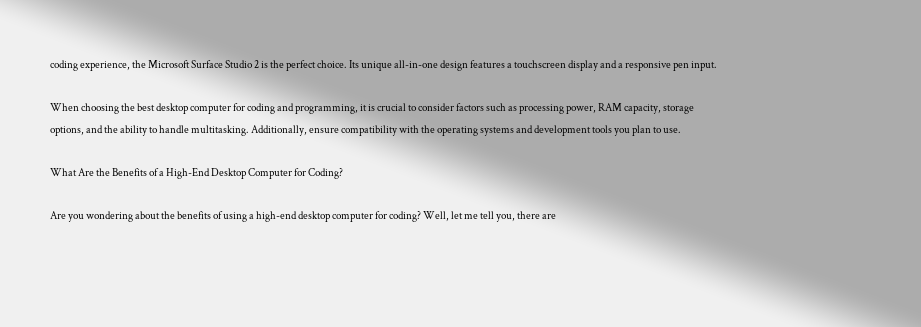coding experience, the Microsoft Surface Studio 2 is the perfect choice. Its unique all-in-one design features a touchscreen display and a responsive pen input.

When choosing the best desktop computer for coding and programming, it is crucial to consider factors such as processing power, RAM capacity, storage options, and the ability to handle multitasking. Additionally, ensure compatibility with the operating systems and development tools you plan to use.

What Are the Benefits of a High-End Desktop Computer for Coding?

Are you wondering about the benefits of using a high-end desktop computer for coding? Well, let me tell you, there are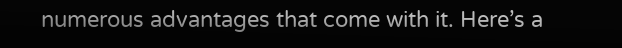numerous advantages that come with it. Here’s a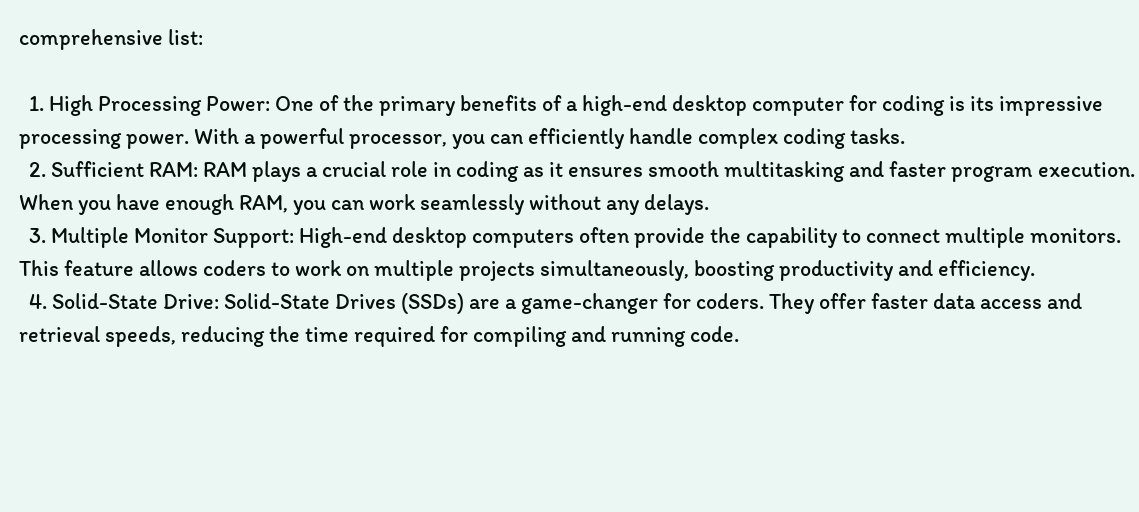comprehensive list:

  1. High Processing Power: One of the primary benefits of a high-end desktop computer for coding is its impressive processing power. With a powerful processor, you can efficiently handle complex coding tasks.
  2. Sufficient RAM: RAM plays a crucial role in coding as it ensures smooth multitasking and faster program execution. When you have enough RAM, you can work seamlessly without any delays.
  3. Multiple Monitor Support: High-end desktop computers often provide the capability to connect multiple monitors. This feature allows coders to work on multiple projects simultaneously, boosting productivity and efficiency.
  4. Solid-State Drive: Solid-State Drives (SSDs) are a game-changer for coders. They offer faster data access and retrieval speeds, reducing the time required for compiling and running code.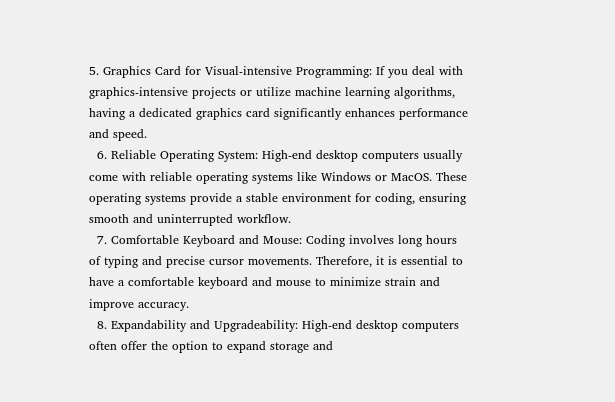5. Graphics Card for Visual-intensive Programming: If you deal with graphics-intensive projects or utilize machine learning algorithms, having a dedicated graphics card significantly enhances performance and speed.
  6. Reliable Operating System: High-end desktop computers usually come with reliable operating systems like Windows or MacOS. These operating systems provide a stable environment for coding, ensuring smooth and uninterrupted workflow.
  7. Comfortable Keyboard and Mouse: Coding involves long hours of typing and precise cursor movements. Therefore, it is essential to have a comfortable keyboard and mouse to minimize strain and improve accuracy.
  8. Expandability and Upgradeability: High-end desktop computers often offer the option to expand storage and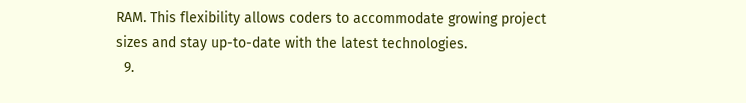RAM. This flexibility allows coders to accommodate growing project sizes and stay up-to-date with the latest technologies.
  9.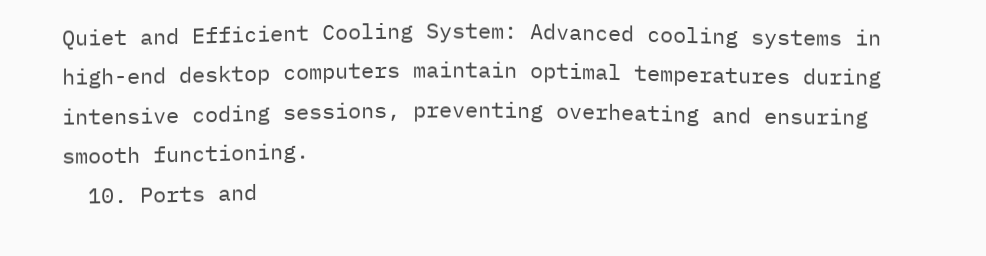Quiet and Efficient Cooling System: Advanced cooling systems in high-end desktop computers maintain optimal temperatures during intensive coding sessions, preventing overheating and ensuring smooth functioning.
  10. Ports and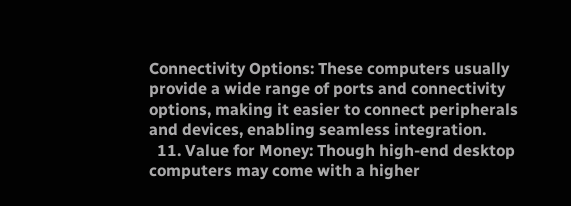Connectivity Options: These computers usually provide a wide range of ports and connectivity options, making it easier to connect peripherals and devices, enabling seamless integration.
  11. Value for Money: Though high-end desktop computers may come with a higher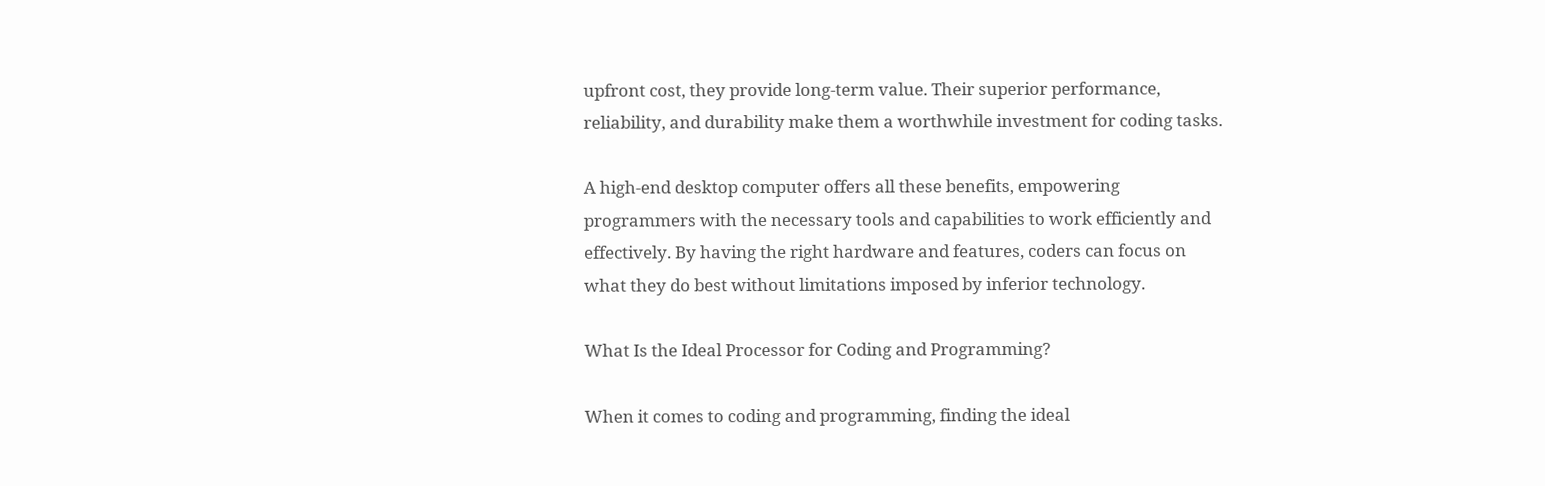upfront cost, they provide long-term value. Their superior performance, reliability, and durability make them a worthwhile investment for coding tasks.

A high-end desktop computer offers all these benefits, empowering programmers with the necessary tools and capabilities to work efficiently and effectively. By having the right hardware and features, coders can focus on what they do best without limitations imposed by inferior technology.

What Is the Ideal Processor for Coding and Programming?

When it comes to coding and programming, finding the ideal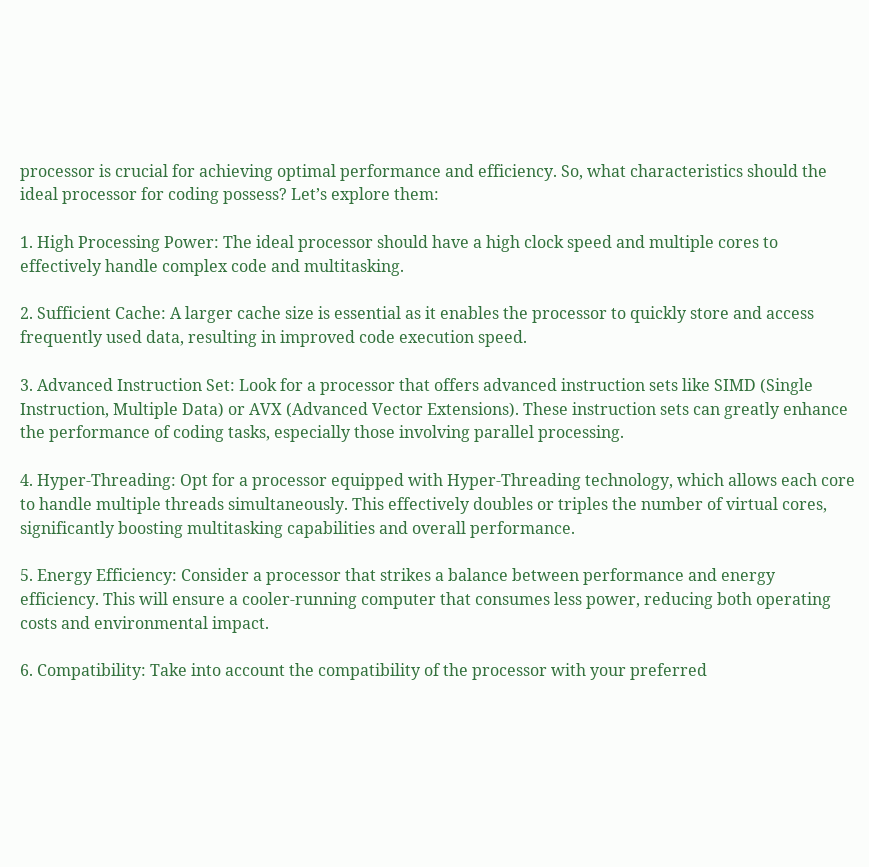processor is crucial for achieving optimal performance and efficiency. So, what characteristics should the ideal processor for coding possess? Let’s explore them:

1. High Processing Power: The ideal processor should have a high clock speed and multiple cores to effectively handle complex code and multitasking.

2. Sufficient Cache: A larger cache size is essential as it enables the processor to quickly store and access frequently used data, resulting in improved code execution speed.

3. Advanced Instruction Set: Look for a processor that offers advanced instruction sets like SIMD (Single Instruction, Multiple Data) or AVX (Advanced Vector Extensions). These instruction sets can greatly enhance the performance of coding tasks, especially those involving parallel processing.

4. Hyper-Threading: Opt for a processor equipped with Hyper-Threading technology, which allows each core to handle multiple threads simultaneously. This effectively doubles or triples the number of virtual cores, significantly boosting multitasking capabilities and overall performance.

5. Energy Efficiency: Consider a processor that strikes a balance between performance and energy efficiency. This will ensure a cooler-running computer that consumes less power, reducing both operating costs and environmental impact.

6. Compatibility: Take into account the compatibility of the processor with your preferred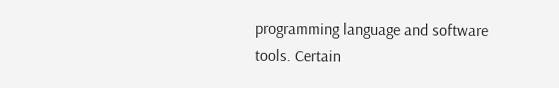programming language and software tools. Certain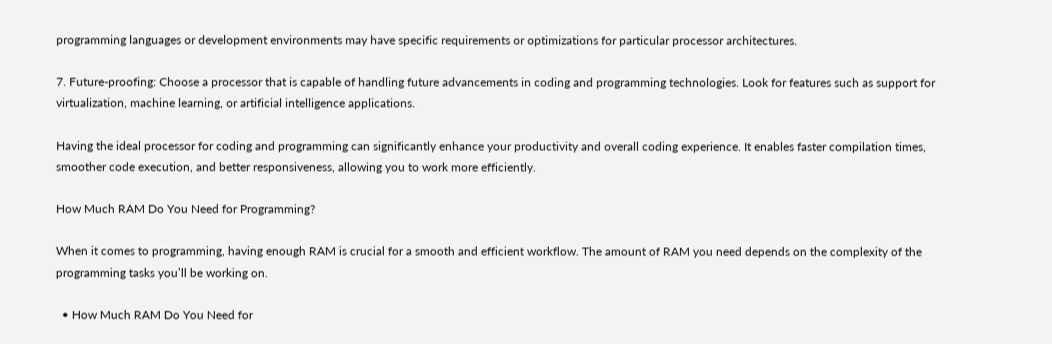programming languages or development environments may have specific requirements or optimizations for particular processor architectures.

7. Future-proofing: Choose a processor that is capable of handling future advancements in coding and programming technologies. Look for features such as support for virtualization, machine learning, or artificial intelligence applications.

Having the ideal processor for coding and programming can significantly enhance your productivity and overall coding experience. It enables faster compilation times, smoother code execution, and better responsiveness, allowing you to work more efficiently.

How Much RAM Do You Need for Programming?

When it comes to programming, having enough RAM is crucial for a smooth and efficient workflow. The amount of RAM you need depends on the complexity of the programming tasks you’ll be working on.

  • How Much RAM Do You Need for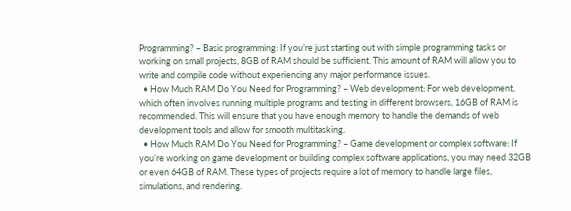Programming? – Basic programming: If you’re just starting out with simple programming tasks or working on small projects, 8GB of RAM should be sufficient. This amount of RAM will allow you to write and compile code without experiencing any major performance issues.
  • How Much RAM Do You Need for Programming? – Web development: For web development, which often involves running multiple programs and testing in different browsers, 16GB of RAM is recommended. This will ensure that you have enough memory to handle the demands of web development tools and allow for smooth multitasking.
  • How Much RAM Do You Need for Programming? – Game development or complex software: If you’re working on game development or building complex software applications, you may need 32GB or even 64GB of RAM. These types of projects require a lot of memory to handle large files, simulations, and rendering.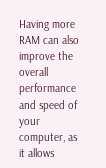Having more RAM can also improve the overall performance and speed of your computer, as it allows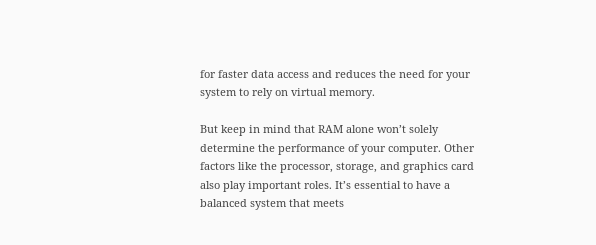for faster data access and reduces the need for your system to rely on virtual memory.

But keep in mind that RAM alone won’t solely determine the performance of your computer. Other factors like the processor, storage, and graphics card also play important roles. It’s essential to have a balanced system that meets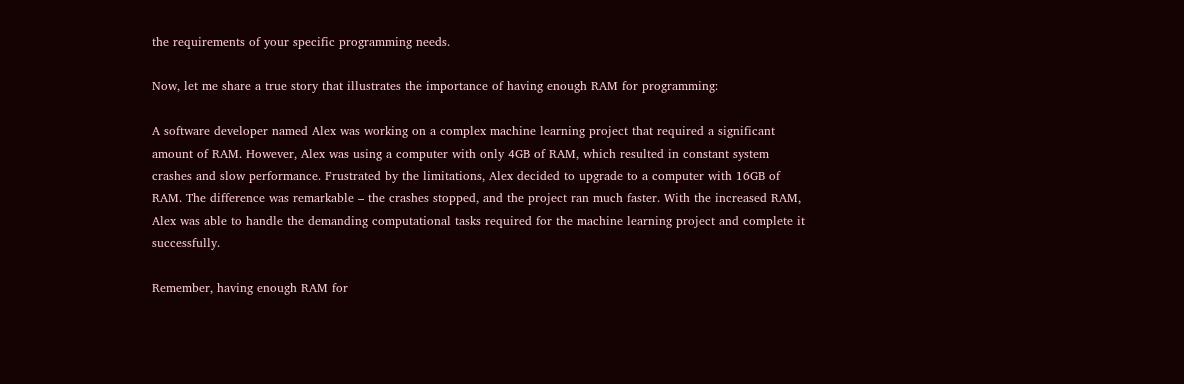the requirements of your specific programming needs.

Now, let me share a true story that illustrates the importance of having enough RAM for programming:

A software developer named Alex was working on a complex machine learning project that required a significant amount of RAM. However, Alex was using a computer with only 4GB of RAM, which resulted in constant system crashes and slow performance. Frustrated by the limitations, Alex decided to upgrade to a computer with 16GB of RAM. The difference was remarkable – the crashes stopped, and the project ran much faster. With the increased RAM, Alex was able to handle the demanding computational tasks required for the machine learning project and complete it successfully.

Remember, having enough RAM for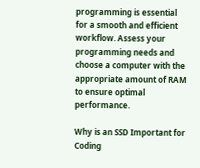programming is essential for a smooth and efficient workflow. Assess your programming needs and choose a computer with the appropriate amount of RAM to ensure optimal performance.

Why is an SSD Important for Coding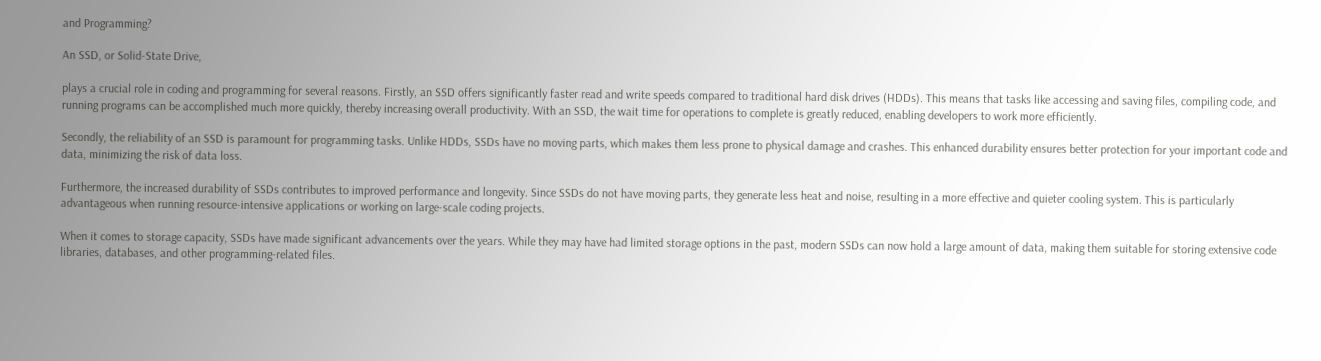and Programming?

An SSD, or Solid-State Drive,

plays a crucial role in coding and programming for several reasons. Firstly, an SSD offers significantly faster read and write speeds compared to traditional hard disk drives (HDDs). This means that tasks like accessing and saving files, compiling code, and running programs can be accomplished much more quickly, thereby increasing overall productivity. With an SSD, the wait time for operations to complete is greatly reduced, enabling developers to work more efficiently.

Secondly, the reliability of an SSD is paramount for programming tasks. Unlike HDDs, SSDs have no moving parts, which makes them less prone to physical damage and crashes. This enhanced durability ensures better protection for your important code and data, minimizing the risk of data loss.

Furthermore, the increased durability of SSDs contributes to improved performance and longevity. Since SSDs do not have moving parts, they generate less heat and noise, resulting in a more effective and quieter cooling system. This is particularly advantageous when running resource-intensive applications or working on large-scale coding projects.

When it comes to storage capacity, SSDs have made significant advancements over the years. While they may have had limited storage options in the past, modern SSDs can now hold a large amount of data, making them suitable for storing extensive code libraries, databases, and other programming-related files.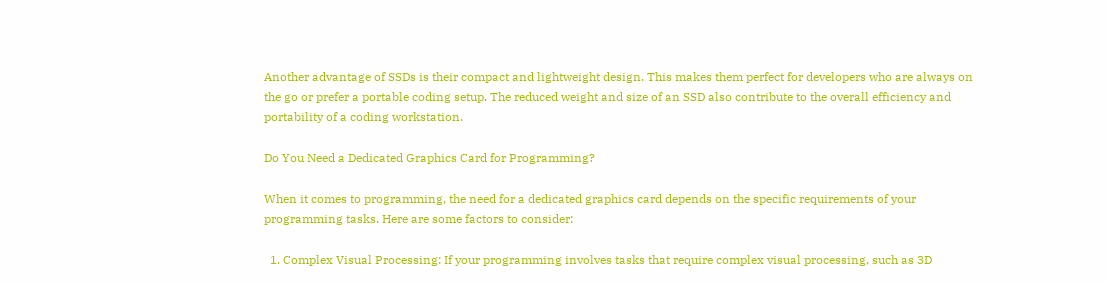Another advantage of SSDs is their compact and lightweight design. This makes them perfect for developers who are always on the go or prefer a portable coding setup. The reduced weight and size of an SSD also contribute to the overall efficiency and portability of a coding workstation.

Do You Need a Dedicated Graphics Card for Programming?

When it comes to programming, the need for a dedicated graphics card depends on the specific requirements of your programming tasks. Here are some factors to consider:

  1. Complex Visual Processing: If your programming involves tasks that require complex visual processing, such as 3D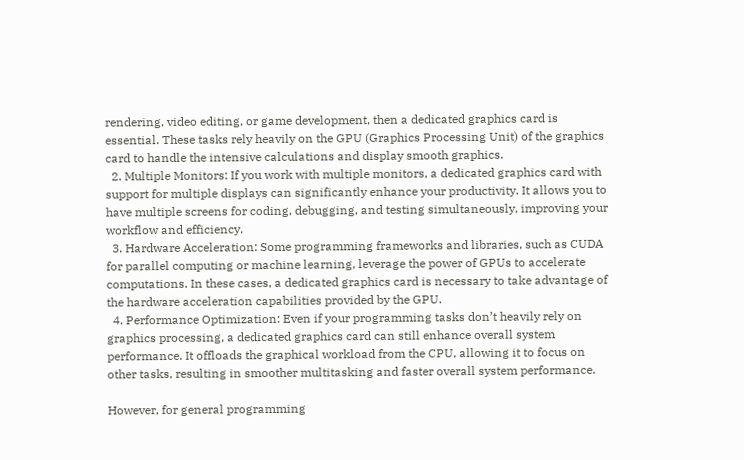rendering, video editing, or game development, then a dedicated graphics card is essential. These tasks rely heavily on the GPU (Graphics Processing Unit) of the graphics card to handle the intensive calculations and display smooth graphics.
  2. Multiple Monitors: If you work with multiple monitors, a dedicated graphics card with support for multiple displays can significantly enhance your productivity. It allows you to have multiple screens for coding, debugging, and testing simultaneously, improving your workflow and efficiency.
  3. Hardware Acceleration: Some programming frameworks and libraries, such as CUDA for parallel computing or machine learning, leverage the power of GPUs to accelerate computations. In these cases, a dedicated graphics card is necessary to take advantage of the hardware acceleration capabilities provided by the GPU.
  4. Performance Optimization: Even if your programming tasks don’t heavily rely on graphics processing, a dedicated graphics card can still enhance overall system performance. It offloads the graphical workload from the CPU, allowing it to focus on other tasks, resulting in smoother multitasking and faster overall system performance.

However, for general programming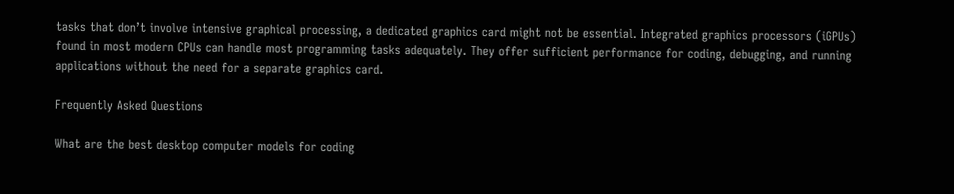tasks that don’t involve intensive graphical processing, a dedicated graphics card might not be essential. Integrated graphics processors (iGPUs) found in most modern CPUs can handle most programming tasks adequately. They offer sufficient performance for coding, debugging, and running applications without the need for a separate graphics card.

Frequently Asked Questions

What are the best desktop computer models for coding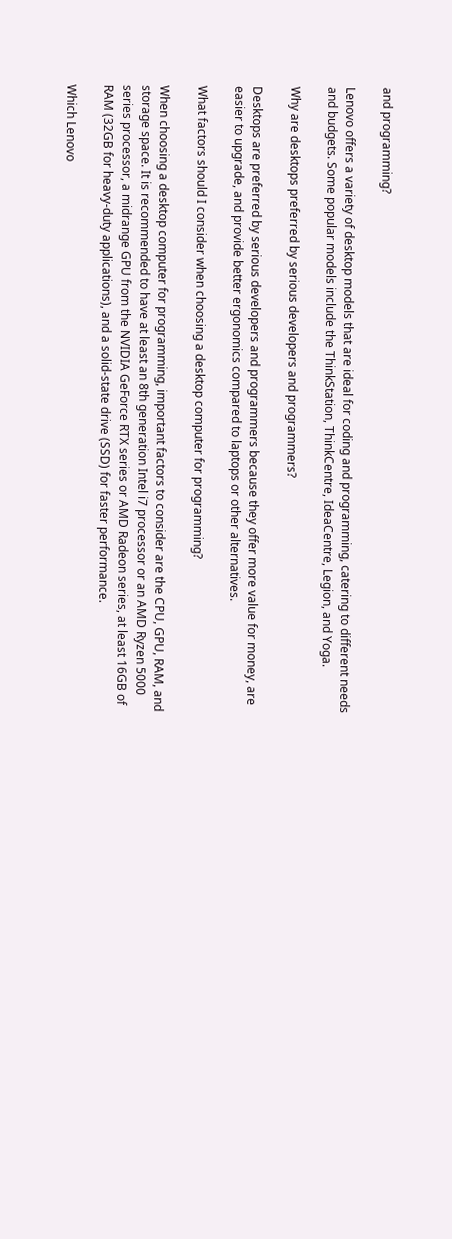and programming?

Lenovo offers a variety of desktop models that are ideal for coding and programming, catering to different needs and budgets. Some popular models include the ThinkStation, ThinkCentre, IdeaCentre, Legion, and Yoga.

Why are desktops preferred by serious developers and programmers?

Desktops are preferred by serious developers and programmers because they offer more value for money, are easier to upgrade, and provide better ergonomics compared to laptops or other alternatives.

What factors should I consider when choosing a desktop computer for programming?

When choosing a desktop computer for programming, important factors to consider are the CPU, GPU, RAM, and storage space. It is recommended to have at least an 8th generation Intel i7 processor or an AMD Ryzen 5000 series processor, a midrange GPU from the NVIDIA GeForce RTX series or AMD Radeon series, at least 16GB of RAM (32GB for heavy-duty applications), and a solid-state drive (SSD) for faster performance.

Which Lenovo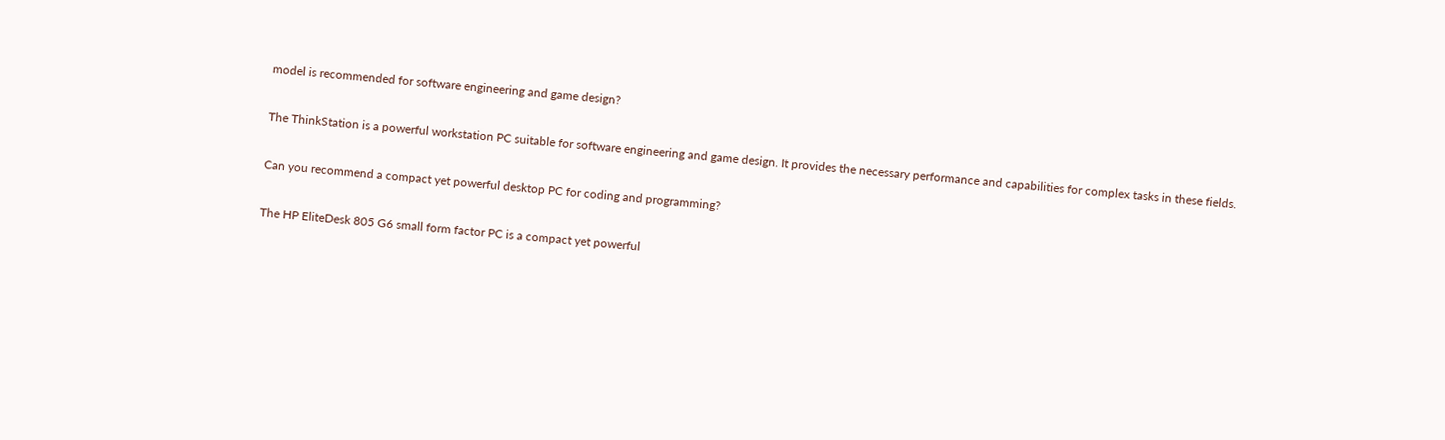model is recommended for software engineering and game design?

The ThinkStation is a powerful workstation PC suitable for software engineering and game design. It provides the necessary performance and capabilities for complex tasks in these fields.

Can you recommend a compact yet powerful desktop PC for coding and programming?

The HP EliteDesk 805 G6 small form factor PC is a compact yet powerful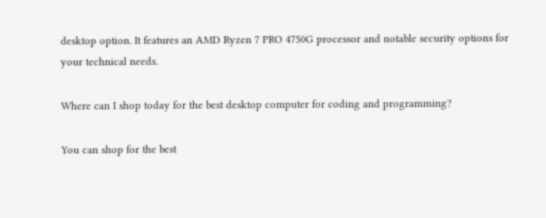desktop option. It features an AMD Ryzen 7 PRO 4750G processor and notable security options for your technical needs.

Where can I shop today for the best desktop computer for coding and programming?

You can shop for the best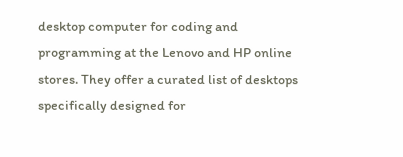desktop computer for coding and programming at the Lenovo and HP online stores. They offer a curated list of desktops specifically designed for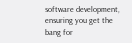software development, ensuring you get the bang for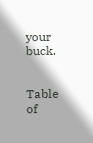your buck.


Table of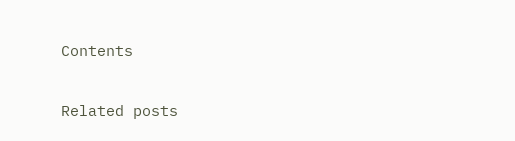Contents

Related posts